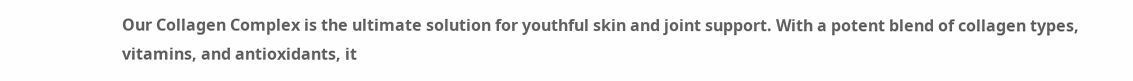Our Collagen Complex is the ultimate solution for youthful skin and joint support. With a potent blend of collagen types, vitamins, and antioxidants, it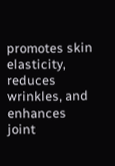promotes skin elasticity, reduces wrinkles, and enhances joint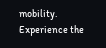mobility. Experience the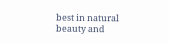best in natural beauty and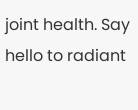joint health. Say hello to radiant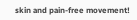skin and pain-free movement!